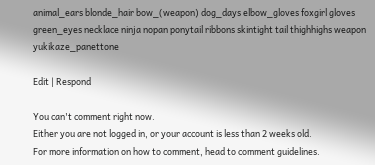animal_ears blonde_hair bow_(weapon) dog_days elbow_gloves foxgirl gloves green_eyes necklace ninja nopan ponytail ribbons skintight tail thighhighs weapon yukikaze_panettone

Edit | Respond

You can't comment right now.
Either you are not logged in, or your account is less than 2 weeks old.
For more information on how to comment, head to comment guidelines.